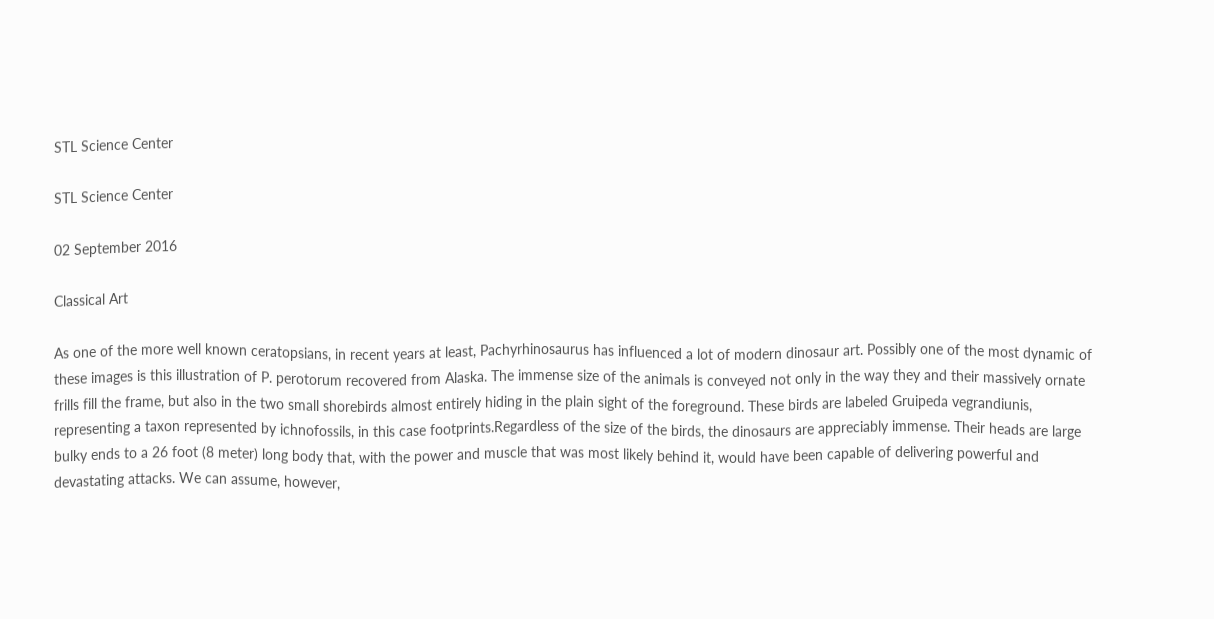STL Science Center

STL Science Center

02 September 2016

Classical Art

As one of the more well known ceratopsians, in recent years at least, Pachyrhinosaurus has influenced a lot of modern dinosaur art. Possibly one of the most dynamic of these images is this illustration of P. perotorum recovered from Alaska. The immense size of the animals is conveyed not only in the way they and their massively ornate frills fill the frame, but also in the two small shorebirds almost entirely hiding in the plain sight of the foreground. These birds are labeled Gruipeda vegrandiunis, representing a taxon represented by ichnofossils, in this case footprints.Regardless of the size of the birds, the dinosaurs are appreciably immense. Their heads are large bulky ends to a 26 foot (8 meter) long body that, with the power and muscle that was most likely behind it, would have been capable of delivering powerful and devastating attacks. We can assume, however,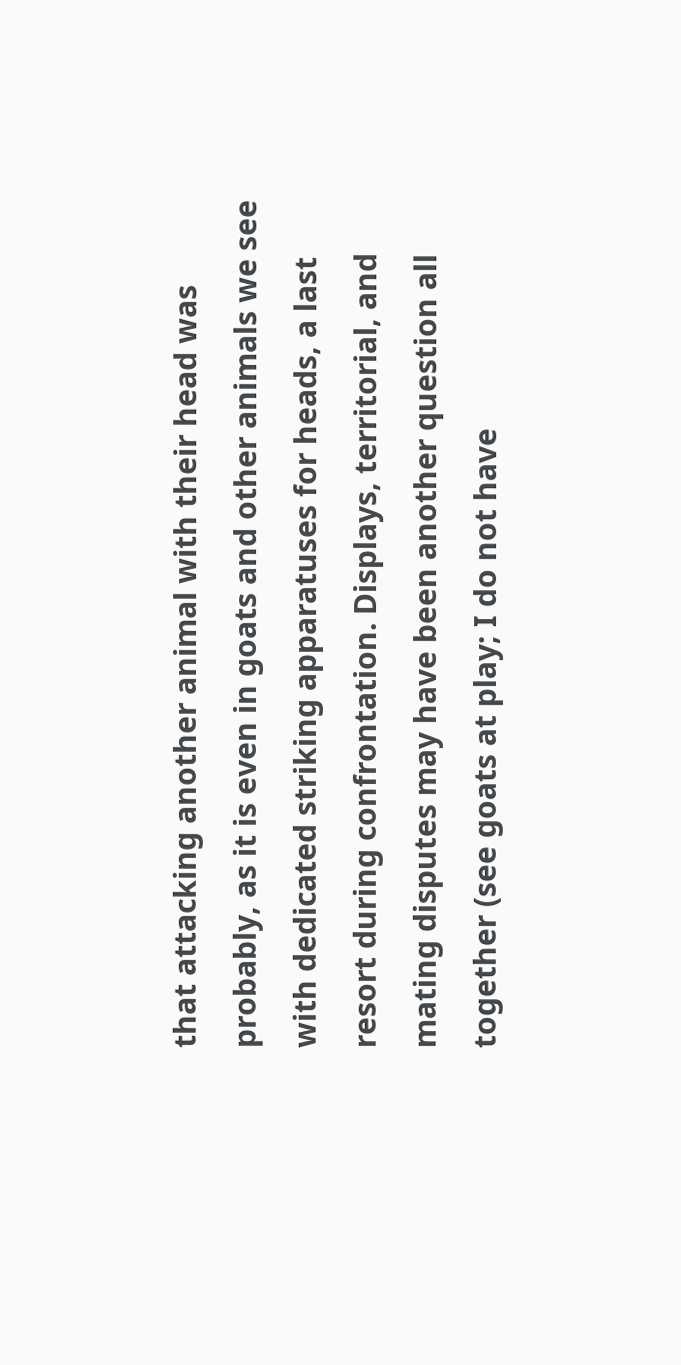that attacking another animal with their head was probably, as it is even in goats and other animals we see with dedicated striking apparatuses for heads, a last resort during confrontation. Displays, territorial, and mating disputes may have been another question all together (see goats at play; I do not have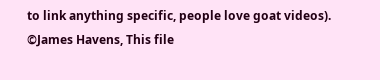to link anything specific, people love goat videos).
©James Havens, This file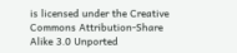is licensed under the Creative Commons Attribution-Share Alike 3.0 Unported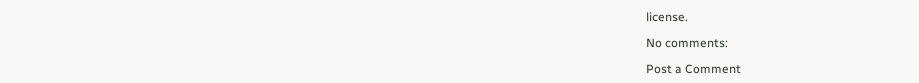license.

No comments:

Post a Comment